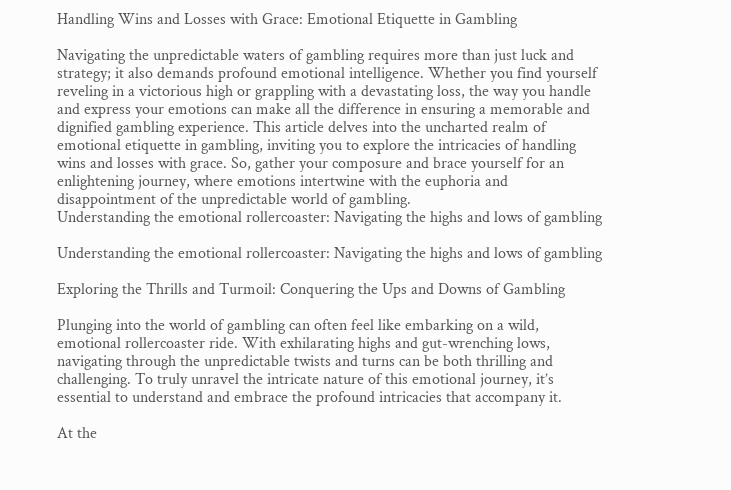Handling Wins and Losses with Grace: Emotional Etiquette in Gambling

Navigating the unpredictable waters of gambling requires more than just luck and strategy; it also demands profound emotional intelligence. Whether you find yourself reveling in a victorious high or grappling with a devastating loss, the way you handle and express your emotions can make all the difference in ensuring a memorable and dignified gambling experience. This article delves into the uncharted realm of emotional etiquette in gambling, inviting you to explore the intricacies of handling wins and losses with grace. So, gather your composure and brace yourself for an enlightening journey, where emotions intertwine with the euphoria and disappointment of the unpredictable world of gambling.
Understanding the emotional rollercoaster: Navigating the highs and lows of gambling

Understanding the emotional rollercoaster: Navigating the highs and lows of gambling

Exploring the Thrills and Turmoil: Conquering the Ups and Downs of Gambling

Plunging into the world of gambling can often feel like embarking on a wild, emotional rollercoaster ride. With exhilarating highs and gut-wrenching lows, navigating through the unpredictable twists and turns can be both thrilling and challenging. To truly unravel the intricate nature of this emotional journey, it’s essential to understand and embrace the profound intricacies that accompany it.

At the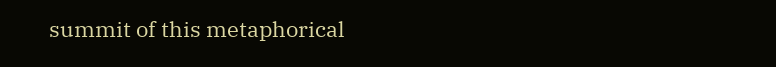summit of this metaphorical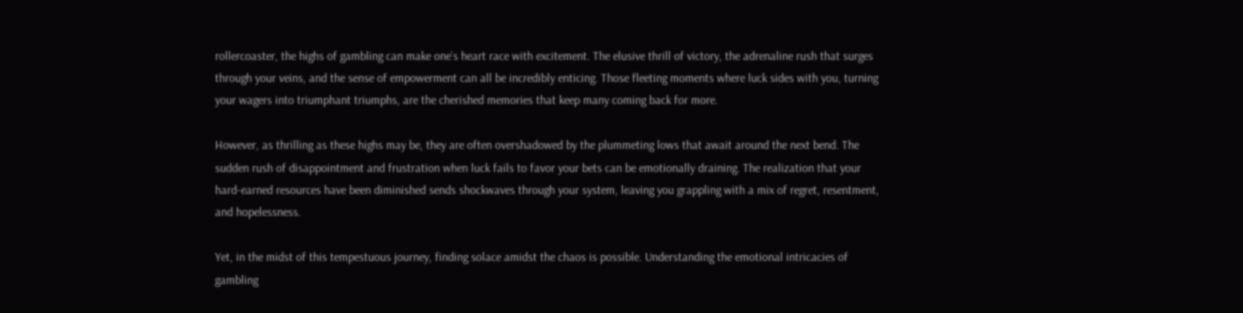rollercoaster, the highs of gambling can make one’s heart race with excitement. The elusive thrill of victory, the adrenaline rush that surges through your veins, and the sense of empowerment can all be incredibly enticing. Those fleeting moments where luck sides with you, turning your wagers into triumphant triumphs, are the cherished memories that keep many coming back for more.

However, as thrilling as these highs may be, they are often overshadowed by the plummeting lows that await around the next bend. The sudden rush of disappointment and frustration when luck fails to favor your bets can be emotionally draining. The realization that your hard-earned resources have been diminished sends shockwaves through your system, leaving you grappling with a mix of regret, resentment, and hopelessness.

Yet, in the midst of this tempestuous journey, finding solace amidst the chaos is possible. Understanding the emotional intricacies of gambling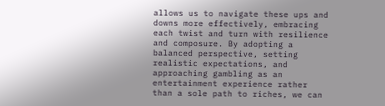allows us to navigate these ups and downs more effectively, embracing each twist and turn with resilience and composure. By adopting a balanced perspective, setting realistic expectations, and approaching gambling as an entertainment experience rather than a sole path to riches, we can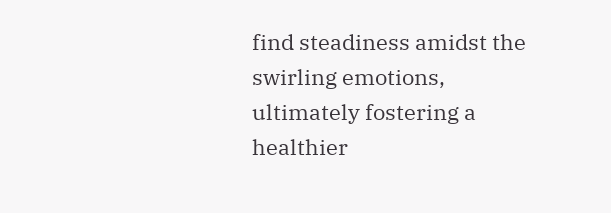find steadiness amidst the swirling emotions, ultimately fostering a healthier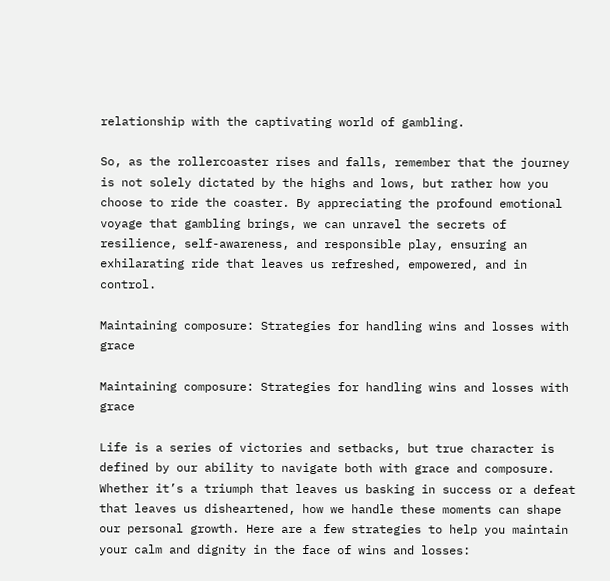relationship with the captivating world of gambling.

So, as the rollercoaster rises and falls, remember that the journey is not solely dictated by the highs and lows, but rather how you choose to ride the coaster. By appreciating the profound emotional voyage that gambling brings, we can unravel the secrets of resilience, self-awareness, and responsible play, ensuring an exhilarating ride that leaves us refreshed, empowered, and in control.

Maintaining composure: Strategies for handling wins and losses with grace

Maintaining composure: Strategies for handling wins and losses with grace

Life is a series of victories and setbacks, but true character is defined by our ability to navigate both with grace and composure. Whether it’s a triumph that leaves us basking in success or a defeat that leaves us disheartened, how we handle these moments can shape our personal growth. Here are a few strategies to help you maintain your calm and dignity in the face of wins and losses: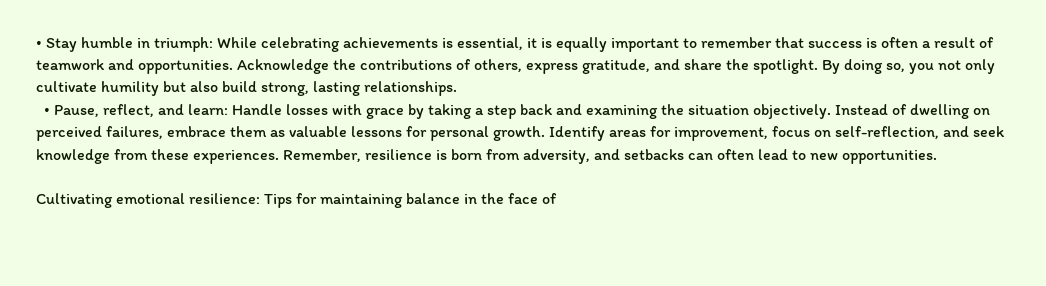• Stay humble in triumph: While celebrating achievements is essential, it is equally important to remember that success is often a result of teamwork and opportunities. Acknowledge the contributions of others, express gratitude, and share the spotlight. By doing so, you not only cultivate humility but also build strong, lasting relationships.
  • Pause, reflect, and learn: Handle losses with grace by taking a step back and examining the situation objectively. Instead of dwelling on perceived failures, embrace them as valuable lessons for personal growth. Identify areas for improvement, focus on self-reflection, and seek knowledge from these experiences. Remember, resilience is born from adversity, and setbacks can often lead to new opportunities.

Cultivating emotional resilience: Tips for maintaining balance in the face of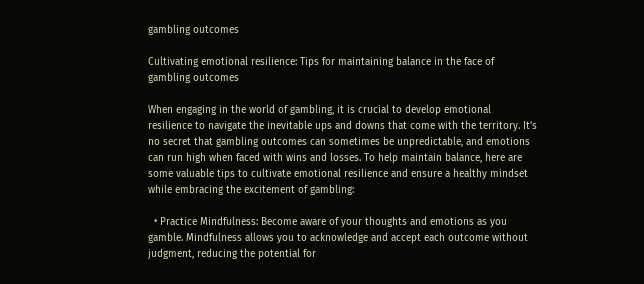gambling outcomes

Cultivating emotional resilience: Tips for maintaining balance in the face of gambling outcomes

When engaging in the world of gambling, it is crucial to develop emotional resilience to navigate the inevitable ups and downs that come with the territory. It’s no secret that gambling outcomes can sometimes be unpredictable, and emotions can run high when faced with wins and losses. To help maintain balance, here are some valuable tips to cultivate emotional resilience and ensure a healthy mindset while embracing the excitement of gambling:

  • Practice Mindfulness: Become aware of your thoughts and emotions as you gamble. Mindfulness allows you to acknowledge and accept each outcome without judgment, reducing the potential for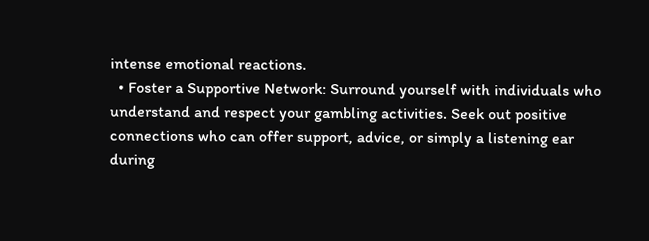intense emotional reactions.
  • Foster a Supportive Network: Surround yourself with individuals who understand and respect your gambling activities. Seek out positive connections who can offer support, advice, or simply a listening ear during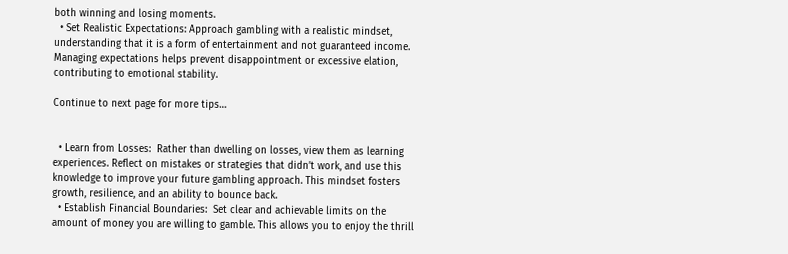both winning and losing moments.
  • Set Realistic Expectations: Approach gambling with a realistic mindset, understanding that it is a form of entertainment and not guaranteed income. Managing expectations helps prevent disappointment or excessive elation, contributing to emotional stability.

Continue to next page for more tips…


  • Learn from Losses:  Rather than dwelling on losses, view them as learning experiences. Reflect on mistakes or strategies that didn’t work, and use this knowledge to improve your future gambling approach. This mindset fosters growth, resilience, and an ability to bounce back.
  • Establish Financial Boundaries:  Set clear and achievable limits on the amount of money you are willing to gamble. This allows you to enjoy the thrill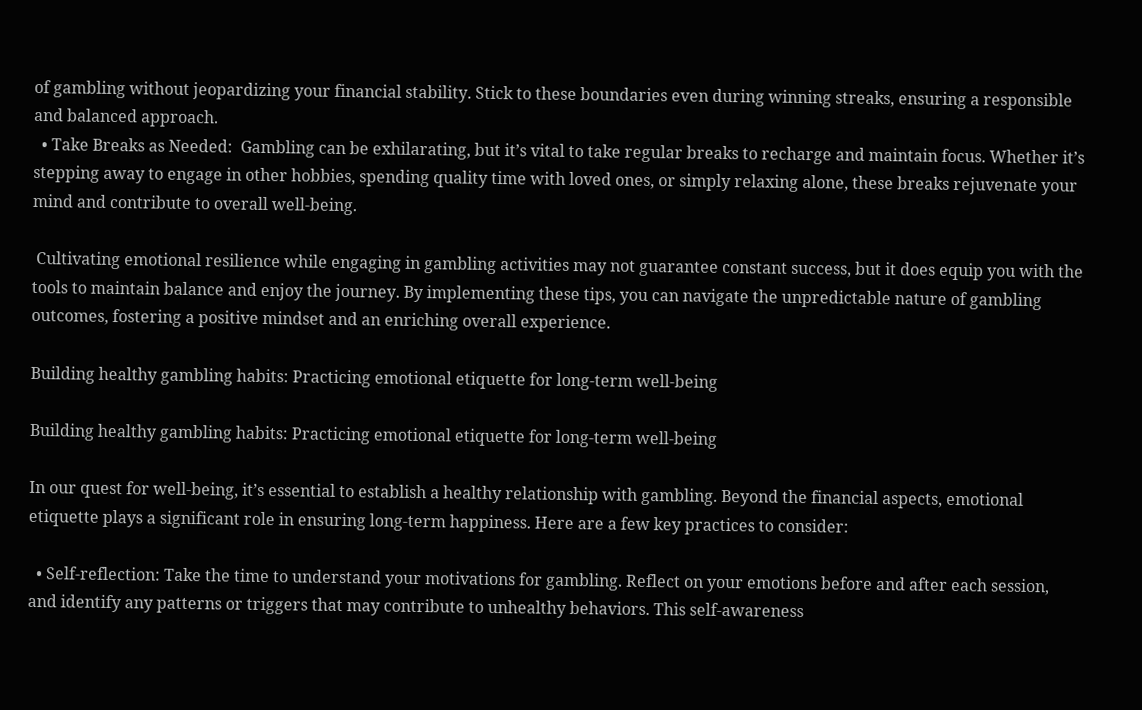of gambling without jeopardizing your financial stability. Stick to these boundaries even during winning streaks, ensuring a responsible and balanced approach.
  • Take Breaks as Needed:  Gambling can be exhilarating, but it’s vital to take regular breaks to recharge and maintain focus. Whether it’s stepping away to engage in other hobbies, spending quality time with loved ones, or simply relaxing alone, these breaks rejuvenate your mind and contribute to overall well-being.

 Cultivating emotional resilience while engaging in gambling activities may not guarantee constant success, but it does equip you with the tools to maintain balance and enjoy the journey. By implementing these tips, you can navigate the unpredictable nature of gambling outcomes, fostering a positive mindset and an enriching overall experience.

Building healthy gambling habits: Practicing emotional etiquette for long-term well-being

Building healthy gambling habits: Practicing emotional etiquette for long-term well-being

In our quest for well-being, it’s essential to establish a healthy relationship with gambling. Beyond the financial aspects, emotional etiquette plays a significant role in ensuring long-term happiness. Here are a few key practices to consider:

  • Self-reflection: Take the time to understand your motivations for gambling. Reflect on your emotions before and after each session, and identify any patterns or triggers that may contribute to unhealthy behaviors. This self-awareness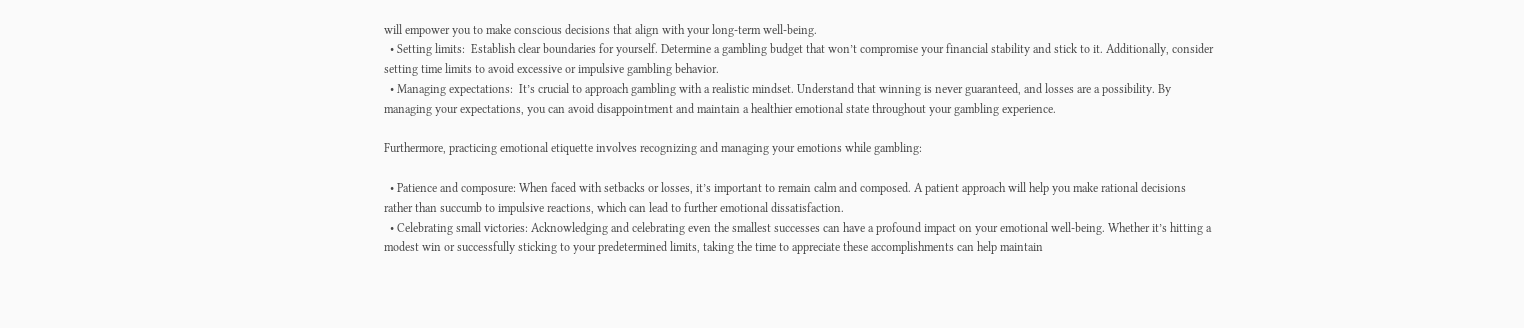will empower you to make conscious decisions that align with your long-term well-being.
  • Setting limits:  Establish clear boundaries for yourself. Determine a gambling budget that won’t compromise your financial stability and stick to it. Additionally, consider setting time limits to avoid excessive or impulsive gambling behavior.
  • Managing expectations:  It’s crucial to approach gambling with a realistic mindset. Understand that winning is never guaranteed, and losses are a possibility. By managing your expectations, you can avoid disappointment and maintain a healthier emotional state throughout your gambling experience.

Furthermore, practicing emotional etiquette involves recognizing and managing your emotions while gambling:

  • Patience and composure: When faced with setbacks or losses, it’s important to remain calm and composed. A patient approach will help you make rational decisions rather than succumb to impulsive reactions, which can lead to further emotional dissatisfaction.
  • Celebrating small victories: Acknowledging and celebrating even the smallest successes can have a profound impact on your emotional well-being. Whether it’s hitting a modest win or successfully sticking to your predetermined limits, taking the time to appreciate these accomplishments can help maintain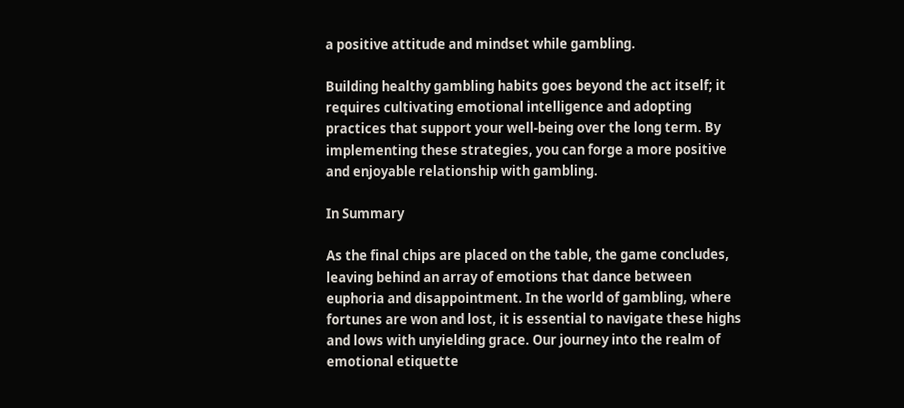a positive attitude and mindset while gambling.

Building healthy gambling habits goes beyond the act itself; it requires cultivating emotional intelligence and adopting practices that support your well-being over the long term. By implementing these strategies, you can forge a more positive and enjoyable relationship with gambling.

In Summary

As the final chips are placed on the table, the game concludes, leaving behind an array of emotions that dance between euphoria and disappointment. In the world of gambling, where fortunes are won and lost, it is essential to navigate these highs and lows with unyielding grace. Our journey into the realm of emotional etiquette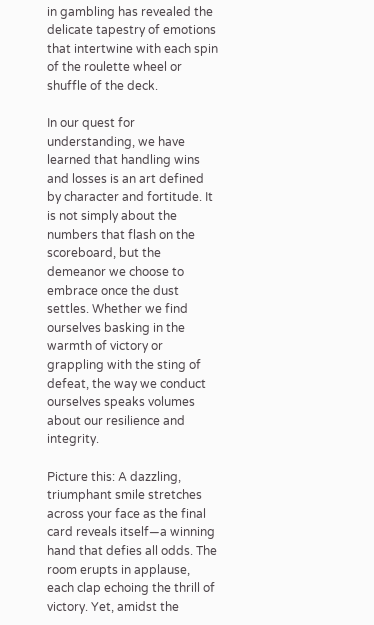in gambling has revealed the delicate tapestry of emotions that intertwine with each spin of the roulette wheel or shuffle of the deck.

In our quest for understanding, we have learned that handling wins and losses is an art defined by character and fortitude. It is not simply about the numbers that flash on the scoreboard, but the demeanor we choose to embrace once the dust settles. Whether we find ourselves basking in the warmth of victory or grappling with the sting of defeat, the way we conduct ourselves speaks volumes about our resilience and integrity.

Picture this: A dazzling, triumphant smile stretches across your face as the final card reveals itself—a winning hand that defies all odds. The room erupts in applause, each clap echoing the thrill of victory. Yet, amidst the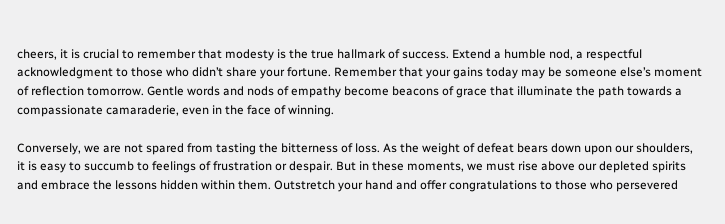cheers, it is crucial to remember that modesty is the true hallmark of success. Extend a humble nod, a respectful acknowledgment to those who didn’t share your fortune. Remember that your gains today may be someone else’s moment of reflection tomorrow. Gentle words and nods of empathy become beacons of grace that illuminate the path towards a compassionate camaraderie, even in the face of winning.

Conversely, we are not spared from tasting the bitterness of loss. As the weight of defeat bears down upon our shoulders, it is easy to succumb to feelings of frustration or despair. But in these moments, we must rise above our depleted spirits and embrace the lessons hidden within them. Outstretch your hand and offer congratulations to those who persevered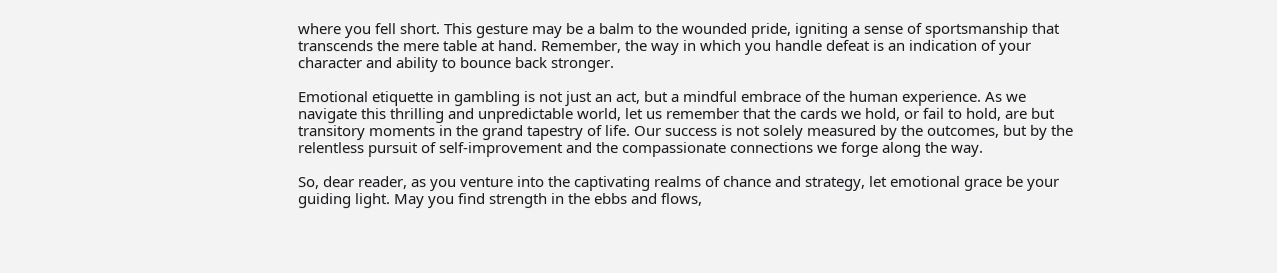where you fell short. This gesture may be a balm to the wounded pride, igniting a sense of sportsmanship that transcends the mere table at hand. Remember, the way in which you handle defeat is an indication of your character and ability to bounce back stronger.

Emotional etiquette in gambling is not just an act, but a mindful embrace of the human experience. As we navigate this thrilling and unpredictable world, let us remember that the cards we hold, or fail to hold, are but transitory moments in the grand tapestry of life. Our success is not solely measured by the outcomes, but by the relentless pursuit of self-improvement and the compassionate connections we forge along the way.

So, dear reader, as you venture into the captivating realms of chance and strategy, let emotional grace be your guiding light. May you find strength in the ebbs and flows,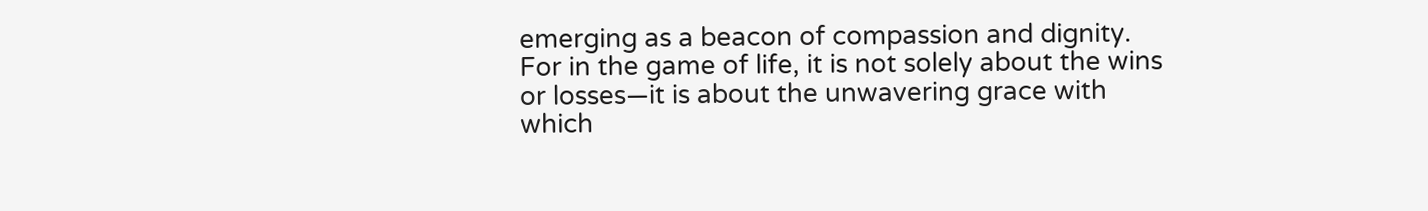emerging as a beacon of compassion and dignity. For in the game of life, it is not solely about the wins or losses—it is about the unwavering grace with which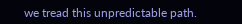we tread this unpredictable path.